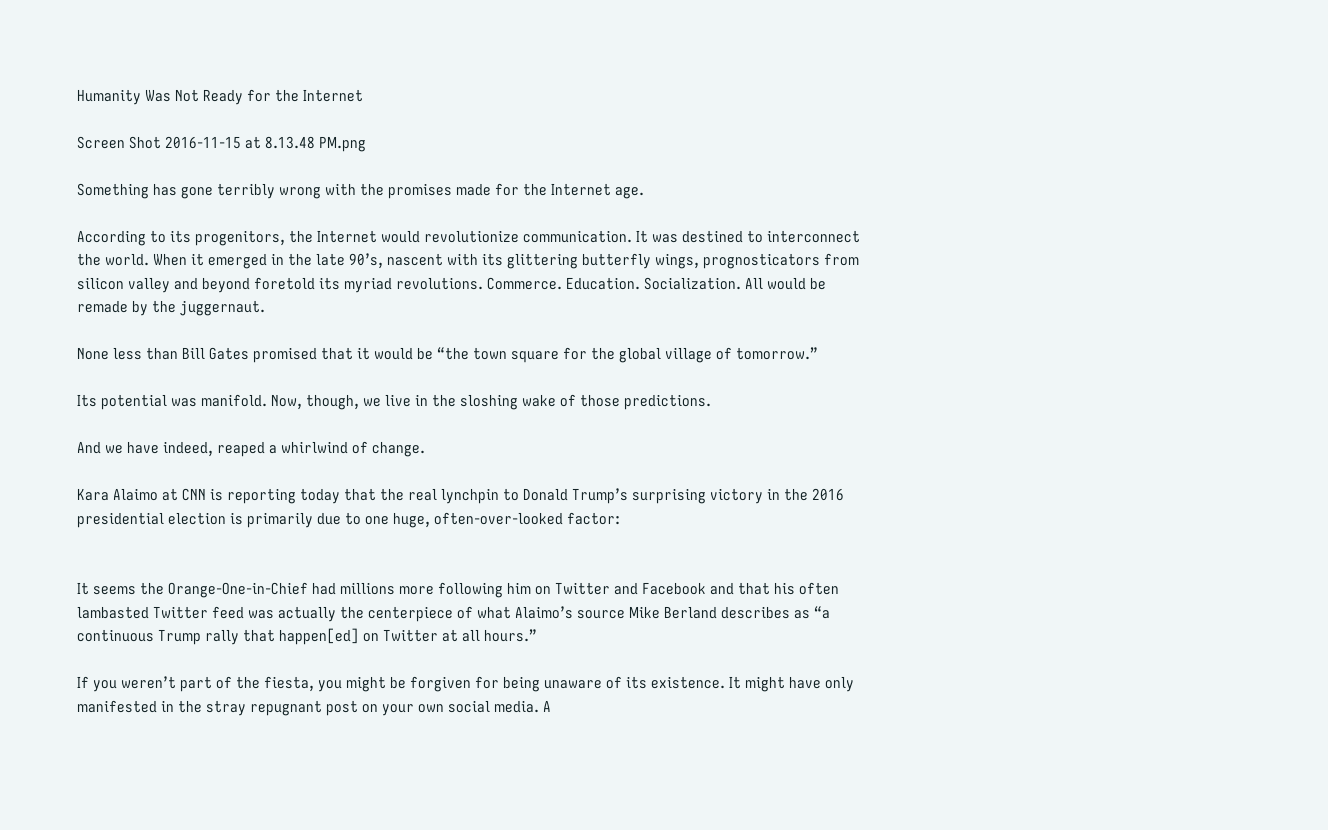Humanity Was Not Ready for the Internet

Screen Shot 2016-11-15 at 8.13.48 PM.png

Something has gone terribly wrong with the promises made for the Internet age.

According to its progenitors, the Internet would revolutionize communication. It was destined to interconnect the world. When it emerged in the late 90’s, nascent with its glittering butterfly wings, prognosticators from silicon valley and beyond foretold its myriad revolutions. Commerce. Education. Socialization. All would be remade by the juggernaut.

None less than Bill Gates promised that it would be “the town square for the global village of tomorrow.”

Its potential was manifold. Now, though, we live in the sloshing wake of those predictions.

And we have indeed, reaped a whirlwind of change.

Kara Alaimo at CNN is reporting today that the real lynchpin to Donald Trump’s surprising victory in the 2016 presidential election is primarily due to one huge, often-over-looked factor:


It seems the Orange-One-in-Chief had millions more following him on Twitter and Facebook and that his often lambasted Twitter feed was actually the centerpiece of what Alaimo’s source Mike Berland describes as “a continuous Trump rally that happen[ed] on Twitter at all hours.”

If you weren’t part of the fiesta, you might be forgiven for being unaware of its existence. It might have only manifested in the stray repugnant post on your own social media. A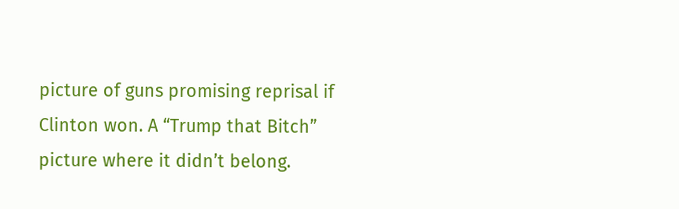picture of guns promising reprisal if Clinton won. A “Trump that Bitch” picture where it didn’t belong.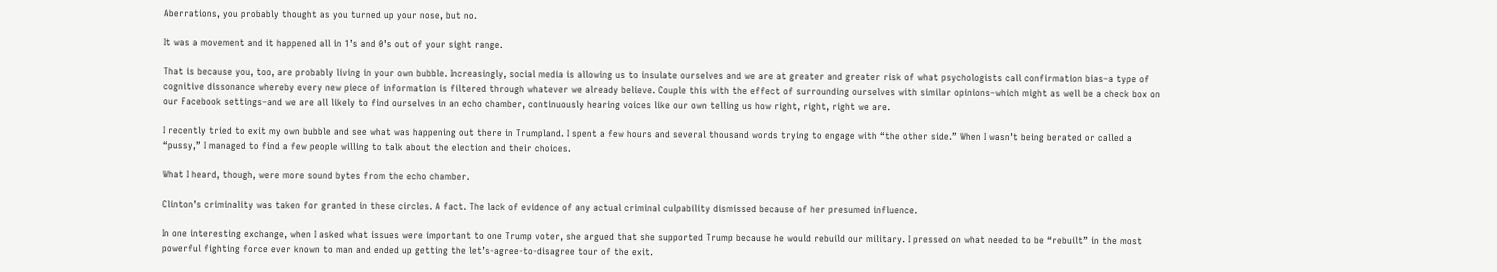Aberrations, you probably thought as you turned up your nose, but no.

It was a movement and it happened all in 1’s and 0’s out of your sight range.

That is because you, too, are probably living in your own bubble. Increasingly, social media is allowing us to insulate ourselves and we are at greater and greater risk of what psychologists call confirmation bias–a type of cognitive dissonance whereby every new piece of information is filtered through whatever we already believe. Couple this with the effect of surrounding ourselves with similar opinions–which might as well be a check box on our Facebook settings–and we are all likely to find ourselves in an echo chamber, continuously hearing voices like our own telling us how right, right, right we are.

I recently tried to exit my own bubble and see what was happening out there in Trumpland. I spent a few hours and several thousand words trying to engage with “the other side.” When I wasn’t being berated or called a “pussy,” I managed to find a few people willing to talk about the election and their choices.

What I heard, though, were more sound bytes from the echo chamber.

Clinton’s criminality was taken for granted in these circles. A fact. The lack of evidence of any actual criminal culpability dismissed because of her presumed influence.

In one interesting exchange, when I asked what issues were important to one Trump voter, she argued that she supported Trump because he would rebuild our military. I pressed on what needed to be “rebuilt” in the most powerful fighting force ever known to man and ended up getting the let’s-agree-to-disagree tour of the exit.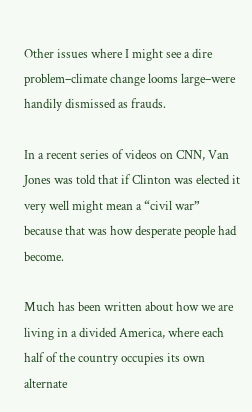Other issues where I might see a dire problem–climate change looms large–were handily dismissed as frauds.

In a recent series of videos on CNN, Van Jones was told that if Clinton was elected it very well might mean a “civil war” because that was how desperate people had become.

Much has been written about how we are living in a divided America, where each half of the country occupies its own alternate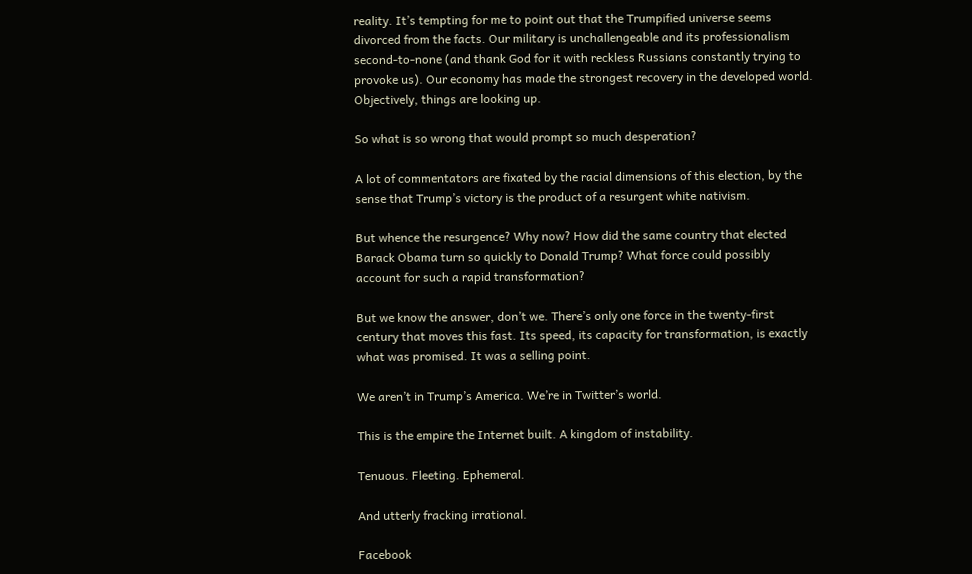reality. It’s tempting for me to point out that the Trumpified universe seems divorced from the facts. Our military is unchallengeable and its professionalism second-to-none (and thank God for it with reckless Russians constantly trying to provoke us). Our economy has made the strongest recovery in the developed world. Objectively, things are looking up.

So what is so wrong that would prompt so much desperation?

A lot of commentators are fixated by the racial dimensions of this election, by the sense that Trump’s victory is the product of a resurgent white nativism.

But whence the resurgence? Why now? How did the same country that elected Barack Obama turn so quickly to Donald Trump? What force could possibly account for such a rapid transformation?

But we know the answer, don’t we. There’s only one force in the twenty-first century that moves this fast. Its speed, its capacity for transformation, is exactly what was promised. It was a selling point.

We aren’t in Trump’s America. We’re in Twitter’s world.

This is the empire the Internet built. A kingdom of instability.

Tenuous. Fleeting. Ephemeral.

And utterly fracking irrational.

Facebook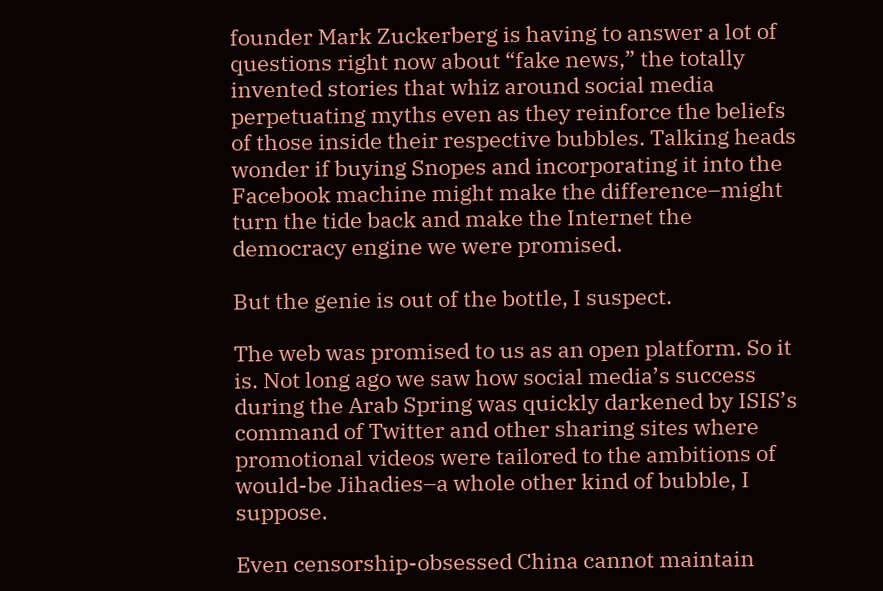founder Mark Zuckerberg is having to answer a lot of questions right now about “fake news,” the totally invented stories that whiz around social media perpetuating myths even as they reinforce the beliefs of those inside their respective bubbles. Talking heads wonder if buying Snopes and incorporating it into the Facebook machine might make the difference–might turn the tide back and make the Internet the democracy engine we were promised.

But the genie is out of the bottle, I suspect.

The web was promised to us as an open platform. So it is. Not long ago we saw how social media’s success during the Arab Spring was quickly darkened by ISIS’s command of Twitter and other sharing sites where promotional videos were tailored to the ambitions of would-be Jihadies–a whole other kind of bubble, I suppose.

Even censorship-obsessed China cannot maintain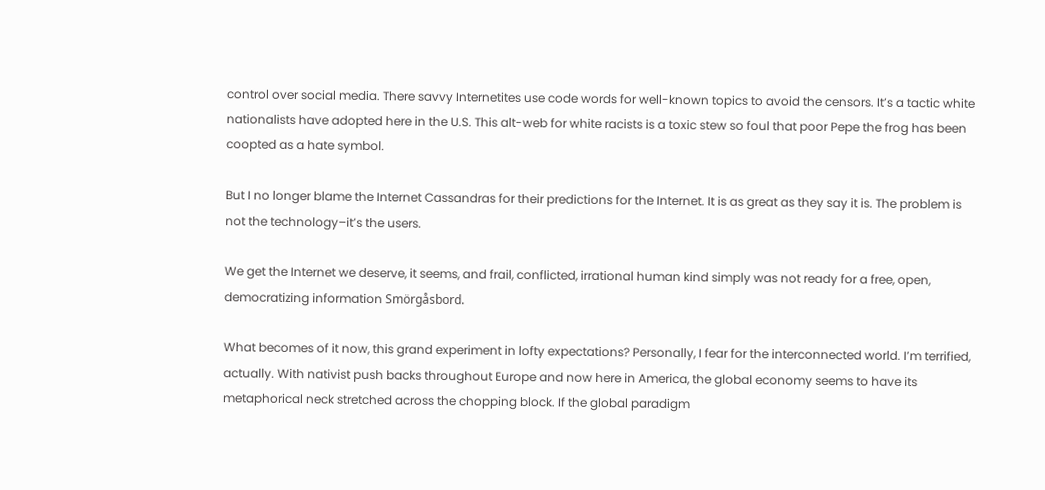control over social media. There savvy Internetites use code words for well-known topics to avoid the censors. It’s a tactic white nationalists have adopted here in the U.S. This alt-web for white racists is a toxic stew so foul that poor Pepe the frog has been coopted as a hate symbol.

But I no longer blame the Internet Cassandras for their predictions for the Internet. It is as great as they say it is. The problem is not the technology–it’s the users.

We get the Internet we deserve, it seems, and frail, conflicted, irrational human kind simply was not ready for a free, open, democratizing information Smörgåsbord.

What becomes of it now, this grand experiment in lofty expectations? Personally, I fear for the interconnected world. I’m terrified, actually. With nativist push backs throughout Europe and now here in America, the global economy seems to have its metaphorical neck stretched across the chopping block. If the global paradigm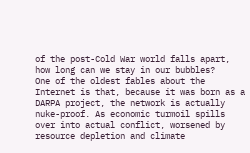of the post-Cold War world falls apart, how long can we stay in our bubbles?
One of the oldest fables about the Internet is that, because it was born as a DARPA project, the network is actually nuke-proof. As economic turmoil spills over into actual conflict, worsened by resource depletion and climate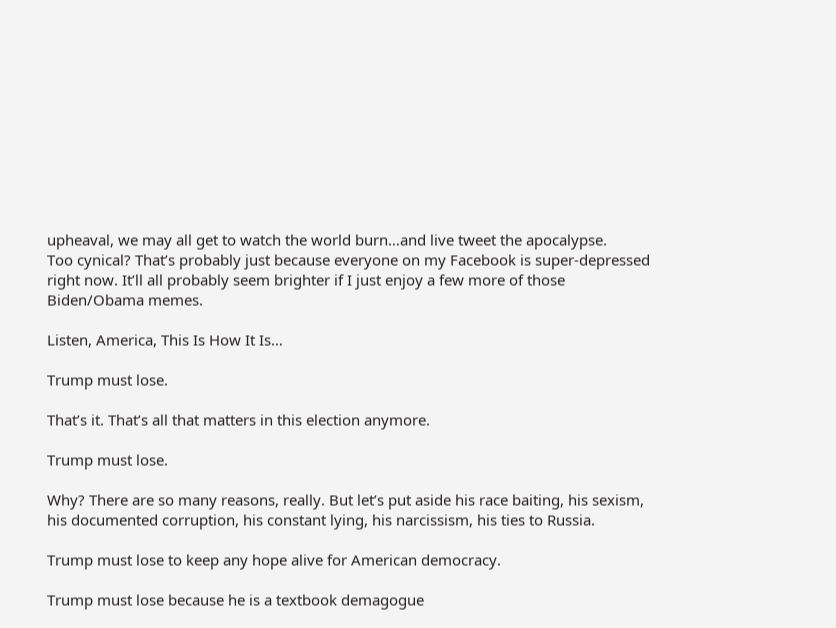upheaval, we may all get to watch the world burn…and live tweet the apocalypse.
Too cynical? That’s probably just because everyone on my Facebook is super-depressed right now. It’ll all probably seem brighter if I just enjoy a few more of those Biden/Obama memes.

Listen, America, This Is How It Is…

Trump must lose.

That’s it. That’s all that matters in this election anymore.

Trump must lose.

Why? There are so many reasons, really. But let’s put aside his race baiting, his sexism, his documented corruption, his constant lying, his narcissism, his ties to Russia.

Trump must lose to keep any hope alive for American democracy.

Trump must lose because he is a textbook demagogue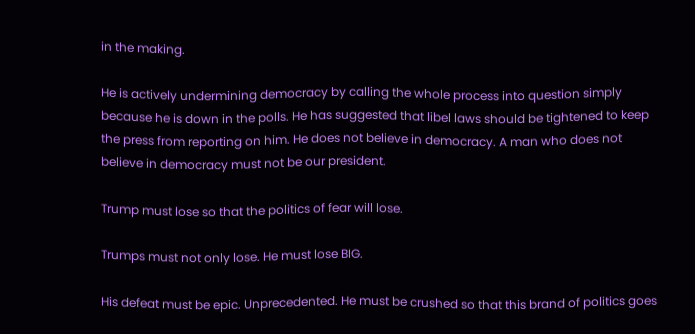in the making.

He is actively undermining democracy by calling the whole process into question simply because he is down in the polls. He has suggested that libel laws should be tightened to keep the press from reporting on him. He does not believe in democracy. A man who does not believe in democracy must not be our president.

Trump must lose so that the politics of fear will lose.

Trumps must not only lose. He must lose BIG.

His defeat must be epic. Unprecedented. He must be crushed so that this brand of politics goes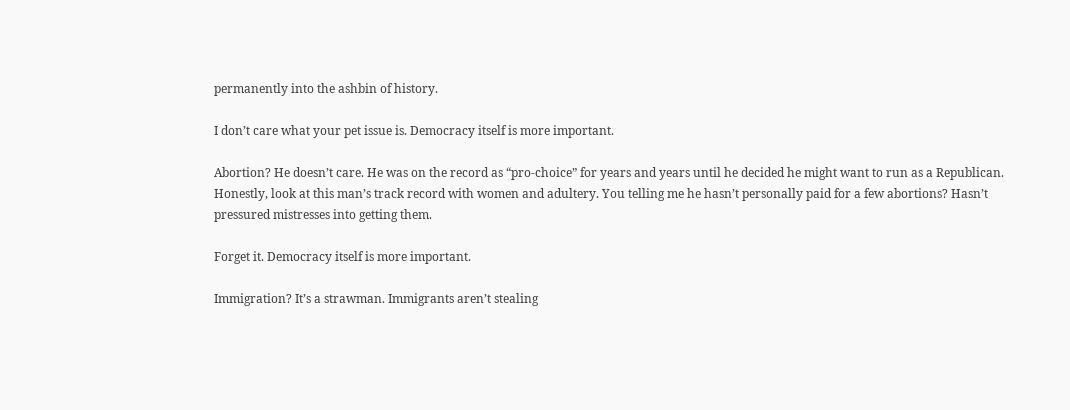permanently into the ashbin of history.

I don’t care what your pet issue is. Democracy itself is more important.

Abortion? He doesn’t care. He was on the record as “pro-choice” for years and years until he decided he might want to run as a Republican. Honestly, look at this man’s track record with women and adultery. You telling me he hasn’t personally paid for a few abortions? Hasn’t pressured mistresses into getting them.

Forget it. Democracy itself is more important.

Immigration? It’s a strawman. Immigrants aren’t stealing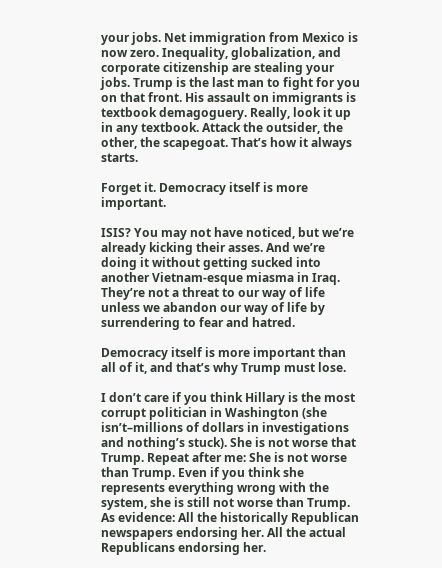your jobs. Net immigration from Mexico is now zero. Inequality, globalization, and corporate citizenship are stealing your jobs. Trump is the last man to fight for you on that front. His assault on immigrants is textbook demagoguery. Really, look it up in any textbook. Attack the outsider, the other, the scapegoat. That’s how it always starts.

Forget it. Democracy itself is more important.

ISIS? You may not have noticed, but we’re already kicking their asses. And we’re doing it without getting sucked into another Vietnam-esque miasma in Iraq. They’re not a threat to our way of life unless we abandon our way of life by surrendering to fear and hatred.

Democracy itself is more important than all of it, and that’s why Trump must lose.

I don’t care if you think Hillary is the most corrupt politician in Washington (she isn’t–millions of dollars in investigations and nothing’s stuck). She is not worse that Trump. Repeat after me: She is not worse than Trump. Even if you think she represents everything wrong with the system, she is still not worse than Trump. As evidence: All the historically Republican newspapers endorsing her. All the actual Republicans endorsing her.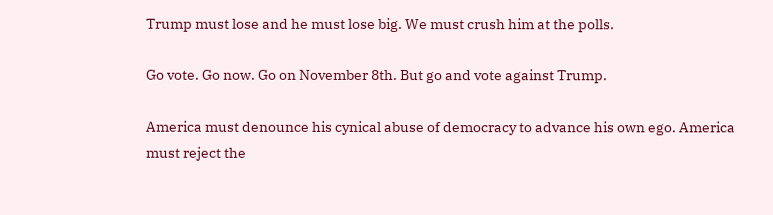Trump must lose and he must lose big. We must crush him at the polls.

Go vote. Go now. Go on November 8th. But go and vote against Trump.

America must denounce his cynical abuse of democracy to advance his own ego. America must reject the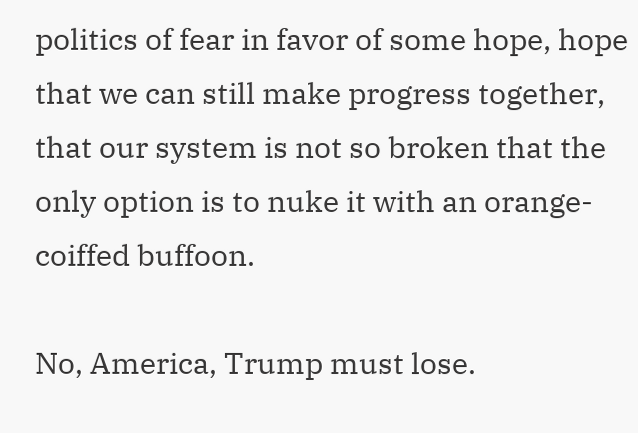politics of fear in favor of some hope, hope that we can still make progress together, that our system is not so broken that the only option is to nuke it with an orange-coiffed buffoon.

No, America, Trump must lose.